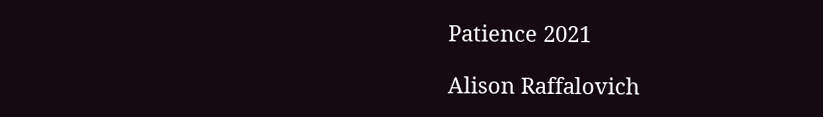Patience 2021

Alison Raffalovich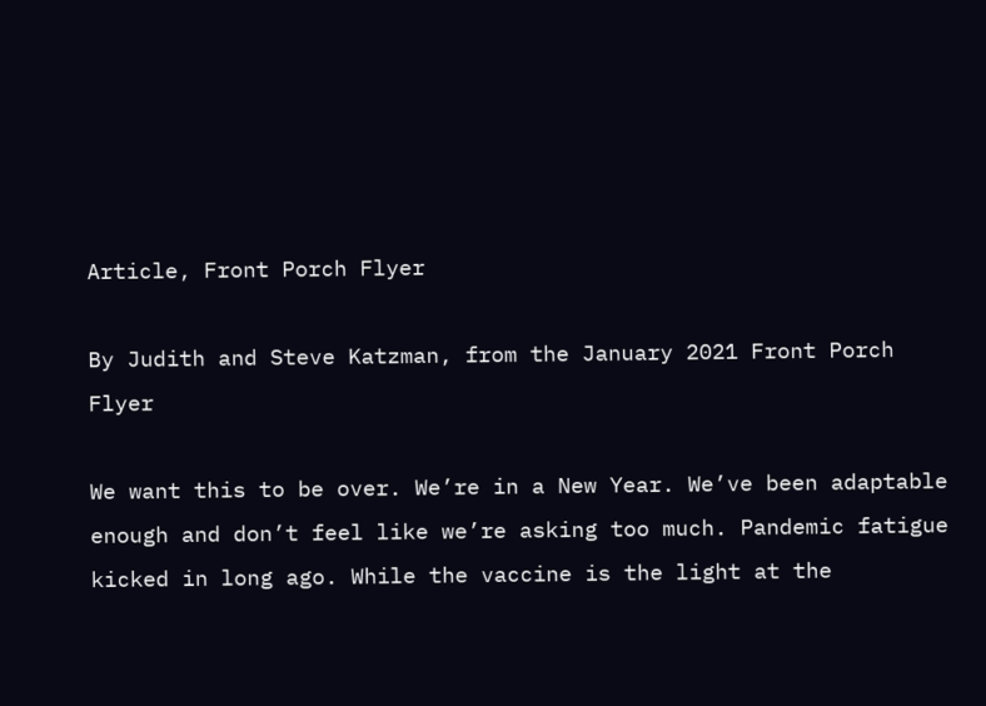Article, Front Porch Flyer

By Judith and Steve Katzman, from the January 2021 Front Porch Flyer

We want this to be over. We’re in a New Year. We’ve been adaptable enough and don’t feel like we’re asking too much. Pandemic fatigue kicked in long ago. While the vaccine is the light at the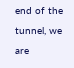end of the tunnel, we are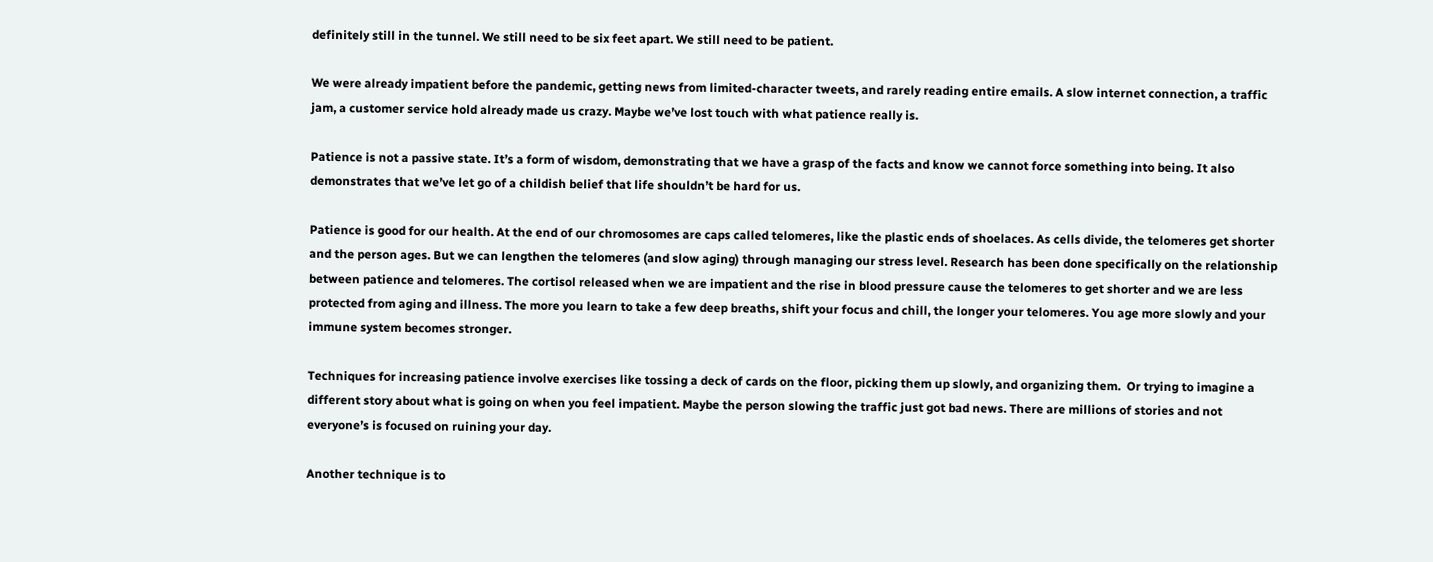definitely still in the tunnel. We still need to be six feet apart. We still need to be patient.

We were already impatient before the pandemic, getting news from limited-character tweets, and rarely reading entire emails. A slow internet connection, a traffic jam, a customer service hold already made us crazy. Maybe we’ve lost touch with what patience really is.

Patience is not a passive state. It’s a form of wisdom, demonstrating that we have a grasp of the facts and know we cannot force something into being. It also demonstrates that we’ve let go of a childish belief that life shouldn’t be hard for us.

Patience is good for our health. At the end of our chromosomes are caps called telomeres, like the plastic ends of shoelaces. As cells divide, the telomeres get shorter and the person ages. But we can lengthen the telomeres (and slow aging) through managing our stress level. Research has been done specifically on the relationship between patience and telomeres. The cortisol released when we are impatient and the rise in blood pressure cause the telomeres to get shorter and we are less protected from aging and illness. The more you learn to take a few deep breaths, shift your focus and chill, the longer your telomeres. You age more slowly and your immune system becomes stronger.

Techniques for increasing patience involve exercises like tossing a deck of cards on the floor, picking them up slowly, and organizing them.  Or trying to imagine a different story about what is going on when you feel impatient. Maybe the person slowing the traffic just got bad news. There are millions of stories and not everyone’s is focused on ruining your day.

Another technique is to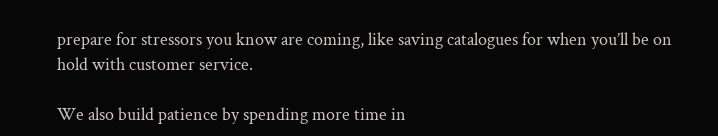prepare for stressors you know are coming, like saving catalogues for when you’ll be on hold with customer service.

We also build patience by spending more time in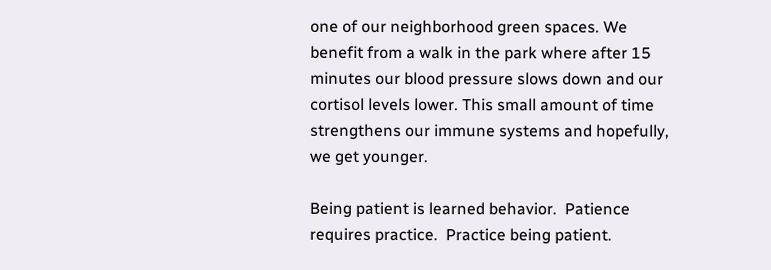one of our neighborhood green spaces. We benefit from a walk in the park where after 15 minutes our blood pressure slows down and our cortisol levels lower. This small amount of time strengthens our immune systems and hopefully, we get younger.

Being patient is learned behavior.  Patience requires practice.  Practice being patient.